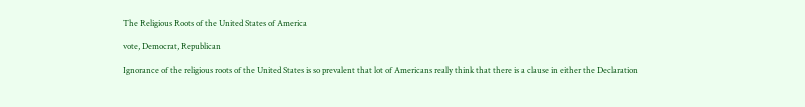The Religious Roots of the United States of America

vote, Democrat, Republican

Ignorance of the religious roots of the United States is so prevalent that lot of Americans really think that there is a clause in either the Declaration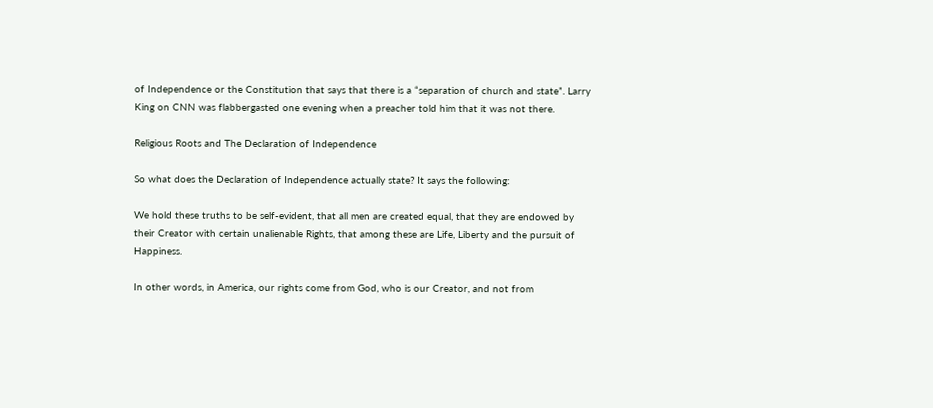of Independence or the Constitution that says that there is a “separation of church and state”. Larry King on CNN was flabbergasted one evening when a preacher told him that it was not there.

Religious Roots and The Declaration of Independence

So what does the Declaration of Independence actually state? It says the following:

We hold these truths to be self-evident, that all men are created equal, that they are endowed by their Creator with certain unalienable Rights, that among these are Life, Liberty and the pursuit of Happiness.

In other words, in America, our rights come from God, who is our Creator, and not from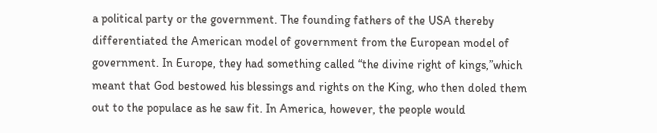a political party or the government. The founding fathers of the USA thereby differentiated the American model of government from the European model of government. In Europe, they had something called “the divine right of kings,”which meant that God bestowed his blessings and rights on the King, who then doled them out to the populace as he saw fit. In America, however, the people would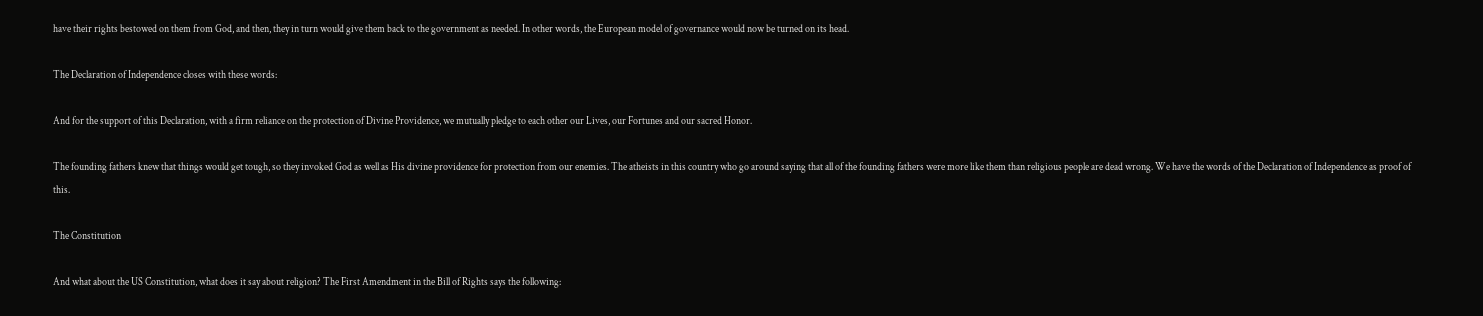have their rights bestowed on them from God, and then, they in turn would give them back to the government as needed. In other words, the European model of governance would now be turned on its head.

The Declaration of Independence closes with these words:

And for the support of this Declaration, with a firm reliance on the protection of Divine Providence, we mutually pledge to each other our Lives, our Fortunes and our sacred Honor.

The founding fathers knew that things would get tough, so they invoked God as well as His divine providence for protection from our enemies. The atheists in this country who go around saying that all of the founding fathers were more like them than religious people are dead wrong. We have the words of the Declaration of Independence as proof of this.

The Constitution

And what about the US Constitution, what does it say about religion? The First Amendment in the Bill of Rights says the following: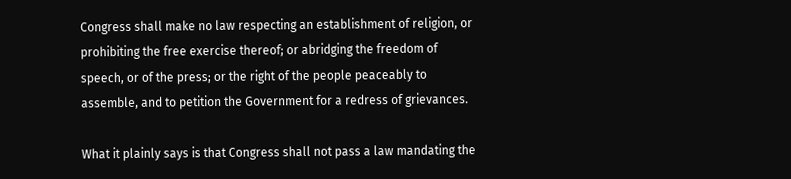Congress shall make no law respecting an establishment of religion, or prohibiting the free exercise thereof; or abridging the freedom of speech, or of the press; or the right of the people peaceably to assemble, and to petition the Government for a redress of grievances.

What it plainly says is that Congress shall not pass a law mandating the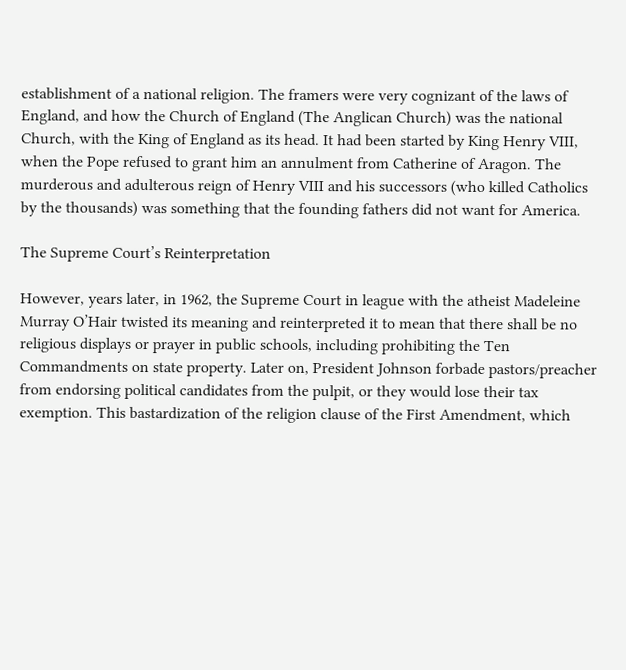establishment of a national religion. The framers were very cognizant of the laws of England, and how the Church of England (The Anglican Church) was the national Church, with the King of England as its head. It had been started by King Henry VIII, when the Pope refused to grant him an annulment from Catherine of Aragon. The murderous and adulterous reign of Henry VIII and his successors (who killed Catholics by the thousands) was something that the founding fathers did not want for America.

The Supreme Court’s Reinterpretation

However, years later, in 1962, the Supreme Court in league with the atheist Madeleine Murray O’Hair twisted its meaning and reinterpreted it to mean that there shall be no religious displays or prayer in public schools, including prohibiting the Ten Commandments on state property. Later on, President Johnson forbade pastors/preacher from endorsing political candidates from the pulpit, or they would lose their tax exemption. This bastardization of the religion clause of the First Amendment, which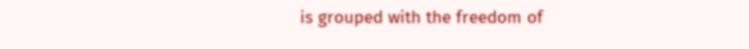is grouped with the freedom of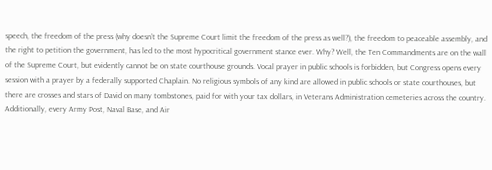speech, the freedom of the press (why doesn’t the Supreme Court limit the freedom of the press as well?), the freedom to peaceable assembly, and the right to petition the government, has led to the most hypocritical government stance ever. Why? Well, the Ten Commandments are on the wall of the Supreme Court, but evidently cannot be on state courthouse grounds. Vocal prayer in public schools is forbidden, but Congress opens every session with a prayer by a federally supported Chaplain. No religious symbols of any kind are allowed in public schools or state courthouses, but there are crosses and stars of David on many tombstones, paid for with your tax dollars, in Veterans Administration cemeteries across the country. Additionally, every Army Post, Naval Base, and Air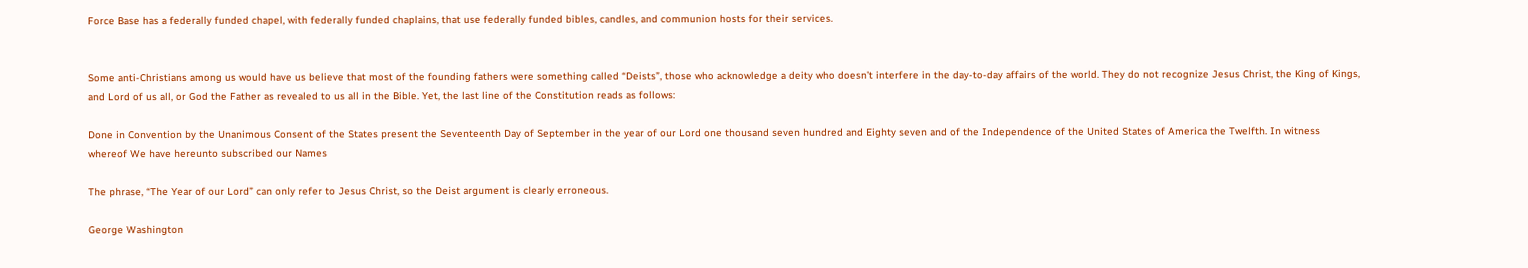Force Base has a federally funded chapel, with federally funded chaplains, that use federally funded bibles, candles, and communion hosts for their services.


Some anti-Christians among us would have us believe that most of the founding fathers were something called “Deists”, those who acknowledge a deity who doesn’t interfere in the day-to-day affairs of the world. They do not recognize Jesus Christ, the King of Kings, and Lord of us all, or God the Father as revealed to us all in the Bible. Yet, the last line of the Constitution reads as follows:

Done in Convention by the Unanimous Consent of the States present the Seventeenth Day of September in the year of our Lord one thousand seven hundred and Eighty seven and of the Independence of the United States of America the Twelfth. In witness whereof We have hereunto subscribed our Names

The phrase, “The Year of our Lord” can only refer to Jesus Christ, so the Deist argument is clearly erroneous.

George Washington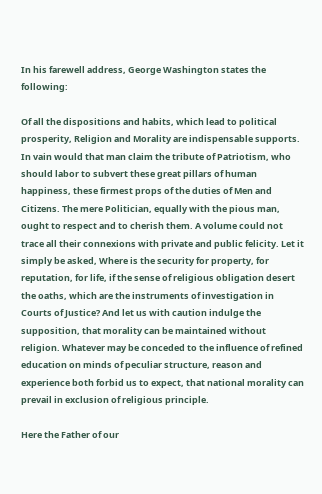In his farewell address, George Washington states the following:

Of all the dispositions and habits, which lead to political prosperity, Religion and Morality are indispensable supports. In vain would that man claim the tribute of Patriotism, who should labor to subvert these great pillars of human happiness, these firmest props of the duties of Men and Citizens. The mere Politician, equally with the pious man, ought to respect and to cherish them. A volume could not trace all their connexions with private and public felicity. Let it simply be asked, Where is the security for property, for reputation, for life, if the sense of religious obligation desert the oaths, which are the instruments of investigation in Courts of Justice? And let us with caution indulge the supposition, that morality can be maintained without religion. Whatever may be conceded to the influence of refined education on minds of peculiar structure, reason and experience both forbid us to expect, that national morality can prevail in exclusion of religious principle.

Here the Father of our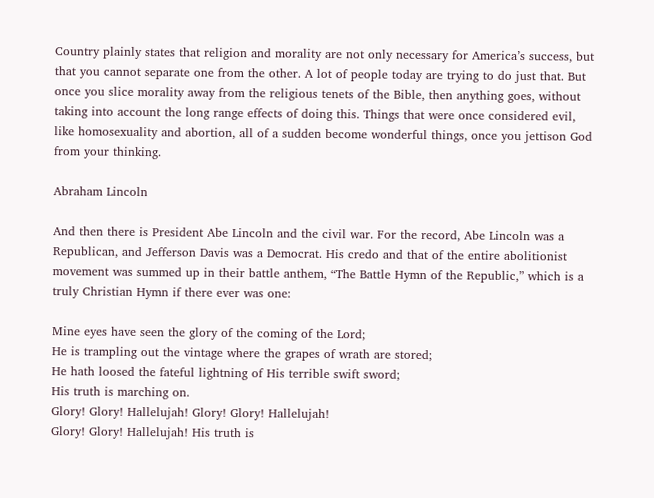Country plainly states that religion and morality are not only necessary for America’s success, but that you cannot separate one from the other. A lot of people today are trying to do just that. But once you slice morality away from the religious tenets of the Bible, then anything goes, without taking into account the long range effects of doing this. Things that were once considered evil, like homosexuality and abortion, all of a sudden become wonderful things, once you jettison God from your thinking.

Abraham Lincoln

And then there is President Abe Lincoln and the civil war. For the record, Abe Lincoln was a Republican, and Jefferson Davis was a Democrat. His credo and that of the entire abolitionist movement was summed up in their battle anthem, “The Battle Hymn of the Republic,” which is a truly Christian Hymn if there ever was one:

Mine eyes have seen the glory of the coming of the Lord;
He is trampling out the vintage where the grapes of wrath are stored;
He hath loosed the fateful lightning of His terrible swift sword;
His truth is marching on.
Glory! Glory! Hallelujah! Glory! Glory! Hallelujah!
Glory! Glory! Hallelujah! His truth is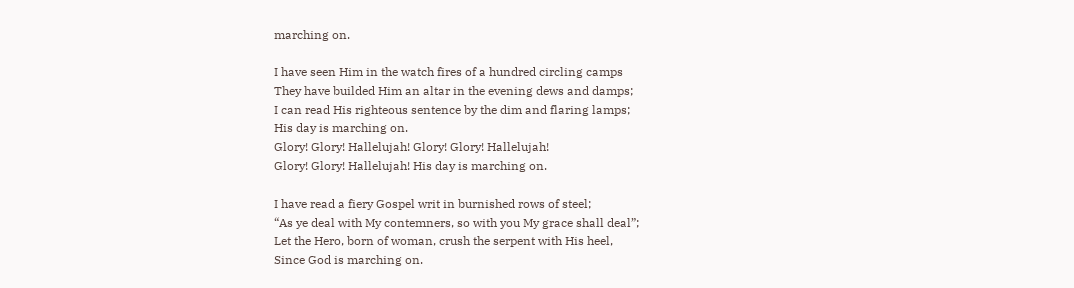marching on.

I have seen Him in the watch fires of a hundred circling camps
They have builded Him an altar in the evening dews and damps;
I can read His righteous sentence by the dim and flaring lamps;
His day is marching on.
Glory! Glory! Hallelujah! Glory! Glory! Hallelujah!
Glory! Glory! Hallelujah! His day is marching on.

I have read a fiery Gospel writ in burnished rows of steel;
“As ye deal with My contemners, so with you My grace shall deal”;
Let the Hero, born of woman, crush the serpent with His heel,
Since God is marching on.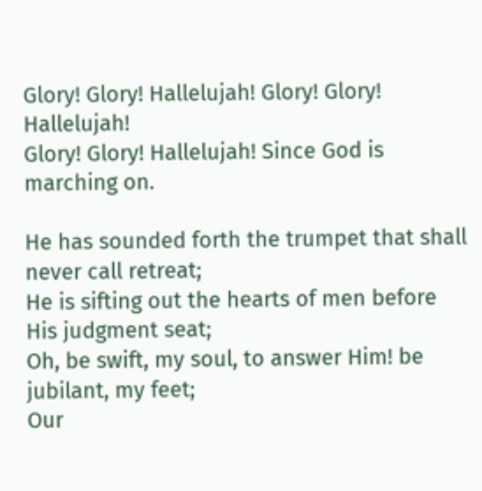Glory! Glory! Hallelujah! Glory! Glory! Hallelujah!
Glory! Glory! Hallelujah! Since God is marching on.

He has sounded forth the trumpet that shall never call retreat;
He is sifting out the hearts of men before His judgment seat;
Oh, be swift, my soul, to answer Him! be jubilant, my feet;
Our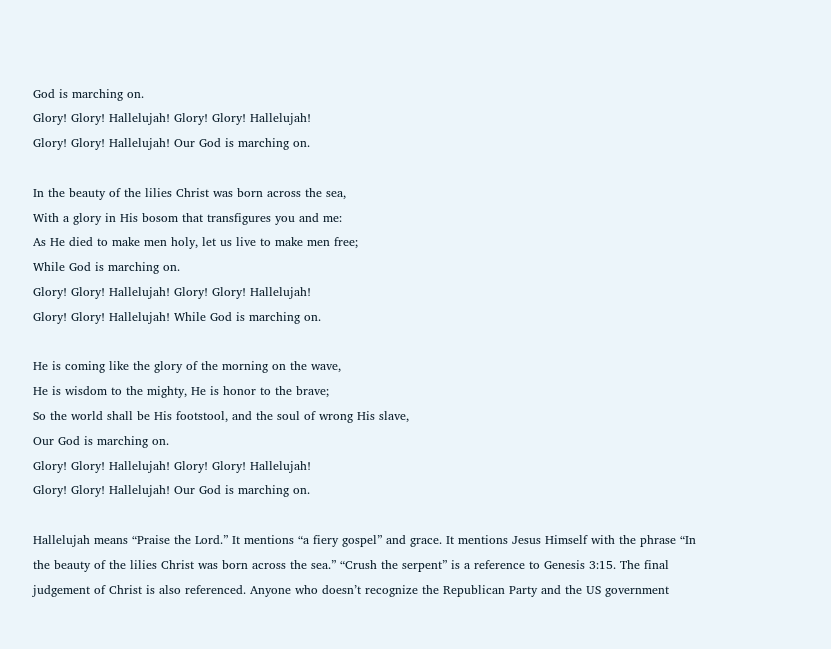God is marching on.
Glory! Glory! Hallelujah! Glory! Glory! Hallelujah!
Glory! Glory! Hallelujah! Our God is marching on.

In the beauty of the lilies Christ was born across the sea,
With a glory in His bosom that transfigures you and me:
As He died to make men holy, let us live to make men free;
While God is marching on.
Glory! Glory! Hallelujah! Glory! Glory! Hallelujah!
Glory! Glory! Hallelujah! While God is marching on.

He is coming like the glory of the morning on the wave,
He is wisdom to the mighty, He is honor to the brave;
So the world shall be His footstool, and the soul of wrong His slave,
Our God is marching on.
Glory! Glory! Hallelujah! Glory! Glory! Hallelujah!
Glory! Glory! Hallelujah! Our God is marching on.

Hallelujah means “Praise the Lord.” It mentions “a fiery gospel” and grace. It mentions Jesus Himself with the phrase “In the beauty of the lilies Christ was born across the sea.” “Crush the serpent” is a reference to Genesis 3:15. The final judgement of Christ is also referenced. Anyone who doesn’t recognize the Republican Party and the US government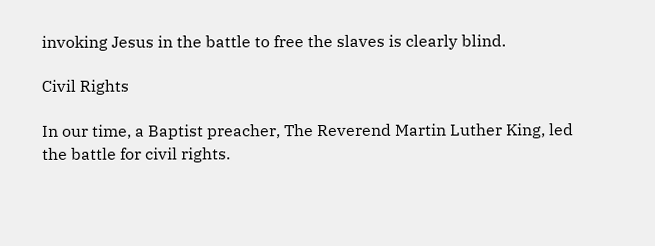invoking Jesus in the battle to free the slaves is clearly blind.

Civil Rights

In our time, a Baptist preacher, The Reverend Martin Luther King, led the battle for civil rights.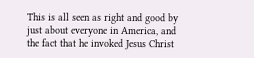This is all seen as right and good by just about everyone in America, and the fact that he invoked Jesus Christ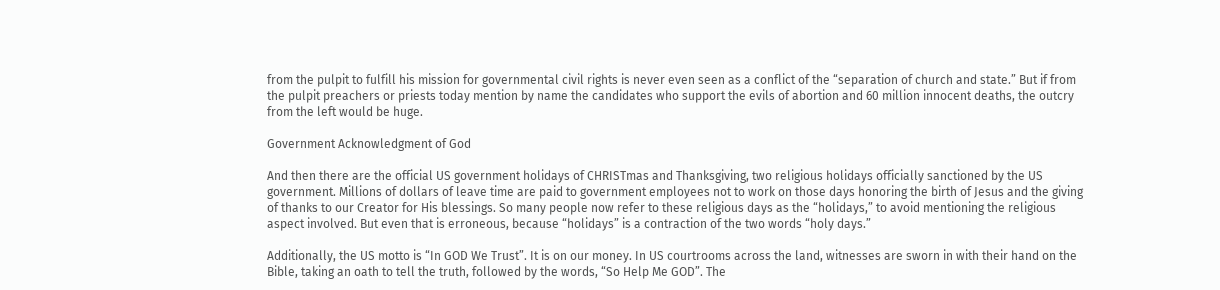from the pulpit to fulfill his mission for governmental civil rights is never even seen as a conflict of the “separation of church and state.” But if from the pulpit preachers or priests today mention by name the candidates who support the evils of abortion and 60 million innocent deaths, the outcry from the left would be huge.

Government Acknowledgment of God

And then there are the official US government holidays of CHRISTmas and Thanksgiving, two religious holidays officially sanctioned by the US government. Millions of dollars of leave time are paid to government employees not to work on those days honoring the birth of Jesus and the giving of thanks to our Creator for His blessings. So many people now refer to these religious days as the “holidays,” to avoid mentioning the religious aspect involved. But even that is erroneous, because “holidays” is a contraction of the two words “holy days.”

Additionally, the US motto is “In GOD We Trust”. It is on our money. In US courtrooms across the land, witnesses are sworn in with their hand on the Bible, taking an oath to tell the truth, followed by the words, “So Help Me GOD”. The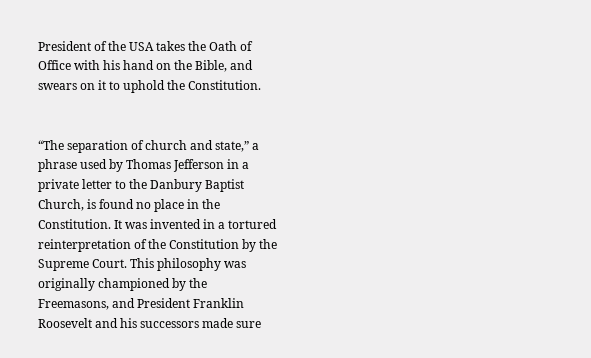President of the USA takes the Oath of Office with his hand on the Bible, and swears on it to uphold the Constitution.


“The separation of church and state,” a phrase used by Thomas Jefferson in a private letter to the Danbury Baptist Church, is found no place in the Constitution. It was invented in a tortured reinterpretation of the Constitution by the Supreme Court. This philosophy was originally championed by the Freemasons, and President Franklin Roosevelt and his successors made sure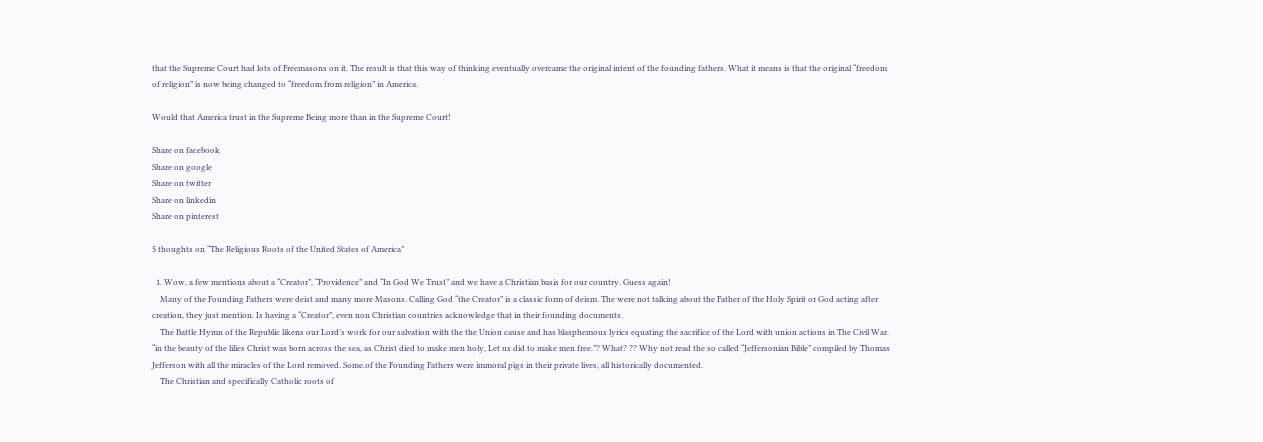that the Supreme Court had lots of Freemasons on it. The result is that this way of thinking eventually overcame the original intent of the founding fathers. What it means is that the original “freedom of religion” is now being changed to “freedom from religion” in America.

Would that America trust in the Supreme Being more than in the Supreme Court!

Share on facebook
Share on google
Share on twitter
Share on linkedin
Share on pinterest

5 thoughts on “The Religious Roots of the United States of America”

  1. Wow, a few mentions about a “Creator”, “Providence” and “In God We Trust” and we have a Christian basis for our country. Guess again!
    Many of the Founding Fathers were deist and many more Masons. Calling God “the Creator” is a classic form of deism. The were not talking about the Father of the Holy Spirit or God acting after creation, they just mention. Is having a “Creator”, even non Christian countries acknowledge that in their founding documents.
    The Battle Hymn of the Republic likens our Lord’s work for our salvation with the the Union cause and has blasphemous lyrics equating the sacrifice of the Lord with union actions in The Civil War. “in the beauty of the lilies Christ was born across the sea, as Christ died to make men holy, Let us did to make men free.”? What? ?? Why not read the so called “Jeffersonian Bible” compiled by Thomas Jefferson with all the miracles of the Lord removed. Some.of the Founding Fathers were immoral pigs in their private lives, all historically documented.
    The Christian and specifically Catholic roots of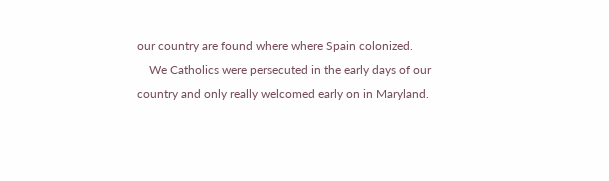our country are found where where Spain colonized.
    We Catholics were persecuted in the early days of our country and only really welcomed early on in Maryland.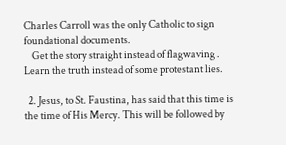Charles Carroll was the only Catholic to sign foundational documents.
    Get the story straight instead of flagwaving . Learn the truth instead of some protestant lies.

  2. Jesus, to St. Faustina, has said that this time is the time of His Mercy. This will be followed by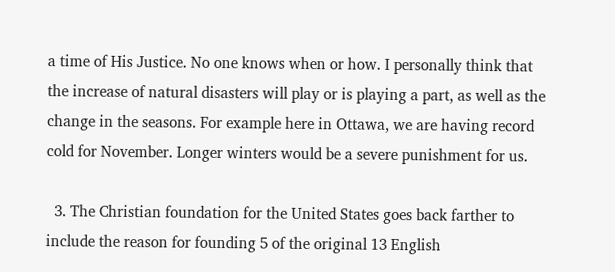a time of His Justice. No one knows when or how. I personally think that the increase of natural disasters will play or is playing a part, as well as the change in the seasons. For example here in Ottawa, we are having record cold for November. Longer winters would be a severe punishment for us.

  3. The Christian foundation for the United States goes back farther to include the reason for founding 5 of the original 13 English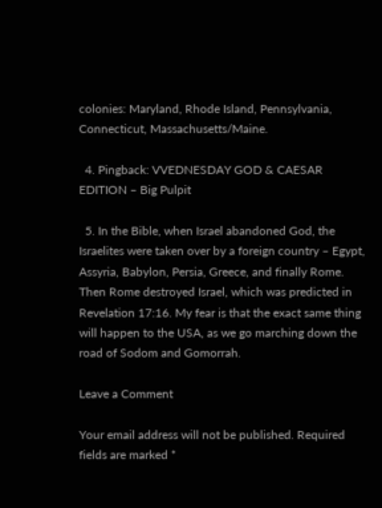colonies: Maryland, Rhode Island, Pennsylvania, Connecticut, Massachusetts/Maine.

  4. Pingback: VVEDNESDAY GOD & CAESAR EDITION – Big Pulpit

  5. In the Bible, when Israel abandoned God, the Israelites were taken over by a foreign country – Egypt, Assyria, Babylon, Persia, Greece, and finally Rome. Then Rome destroyed Israel, which was predicted in Revelation 17:16. My fear is that the exact same thing will happen to the USA, as we go marching down the road of Sodom and Gomorrah.

Leave a Comment

Your email address will not be published. Required fields are marked *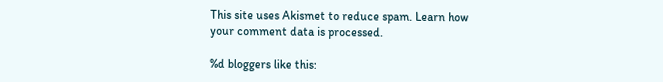This site uses Akismet to reduce spam. Learn how your comment data is processed.

%d bloggers like this: